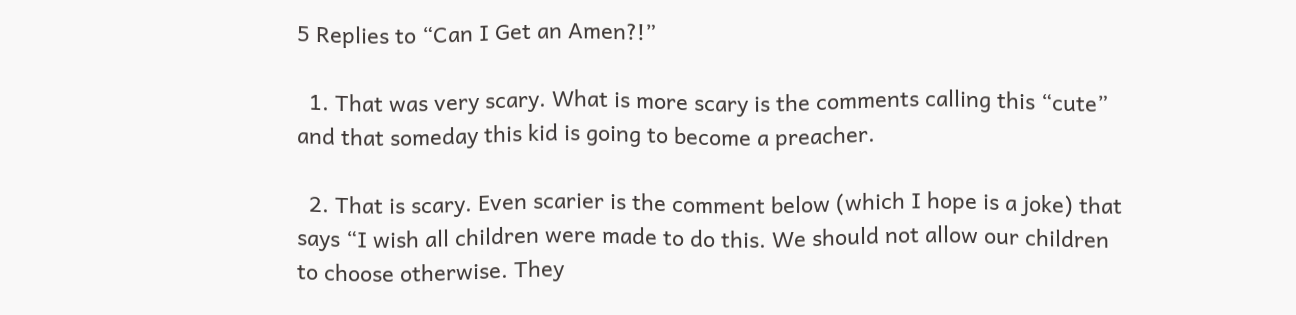5 Replies to “Can I Get an Amen?!”

  1. That was very scary. What is more scary is the comments calling this “cute” and that someday this kid is going to become a preacher.

  2. That is scary. Even scarier is the comment below (which I hope is a joke) that says “I wish all children were made to do this. We should not allow our children to choose otherwise. They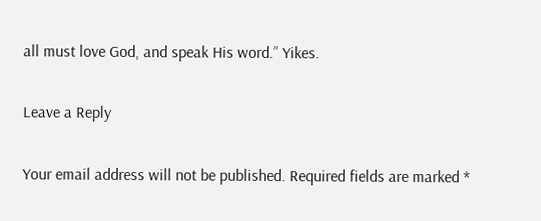all must love God, and speak His word.” Yikes.

Leave a Reply

Your email address will not be published. Required fields are marked *